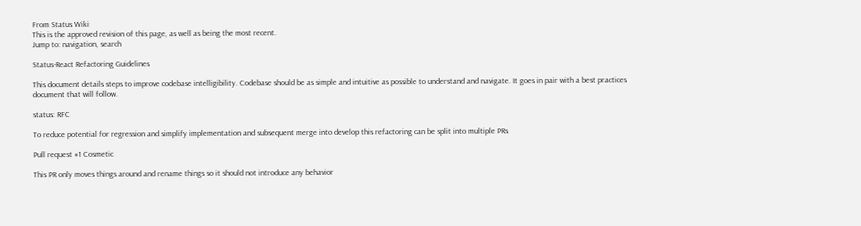From Status Wiki
This is the approved revision of this page, as well as being the most recent.
Jump to: navigation, search

Status-React Refactoring Guidelines

This document details steps to improve codebase intelligibility. Codebase should be as simple and intuitive as possible to understand and navigate. It goes in pair with a best practices document that will follow.

status: RFC

To reduce potential for regression and simplify implementation and subsequent merge into develop this refactoring can be split into multiple PRs

Pull request #1 Cosmetic

This PR only moves things around and rename things so it should not introduce any behavior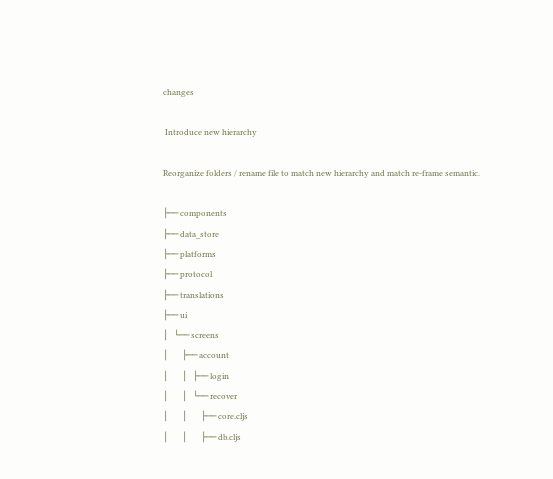changes

 Introduce new hierarchy

Reorganize folders / rename file to match new hierarchy and match re-frame semantic.

├── components
├── data_store
├── platforms
├── protocol
├── translations
├── ui
│   └── screens
│       ├── account
│       │   ├── login
│       │   └── recover
│       │       ├── core.cljs
│       │       ├── db.cljs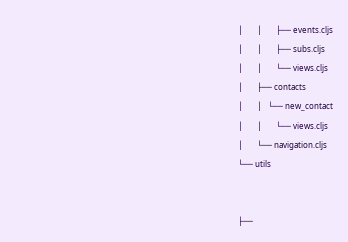│       │       ├── events.cljs
│       │       ├── subs.cljs
│       │       └── views.cljs
│       ├── contacts
│       │   └── new_contact
│       │       └── views.cljs
│       └── navigation.cljs
└── utils


├──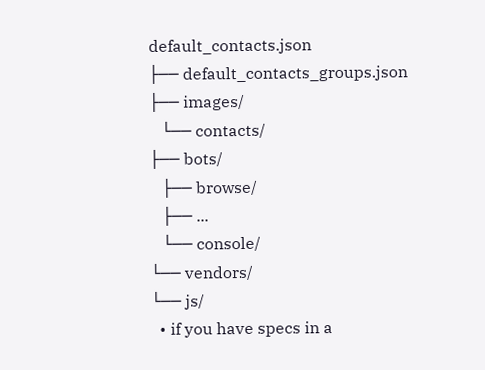default_contacts.json
├── default_contacts_groups.json
├── images/
   └── contacts/
├── bots/
   ├── browse/
   ├── ...
   └── console/
└── vendors/
└── js/
  • if you have specs in a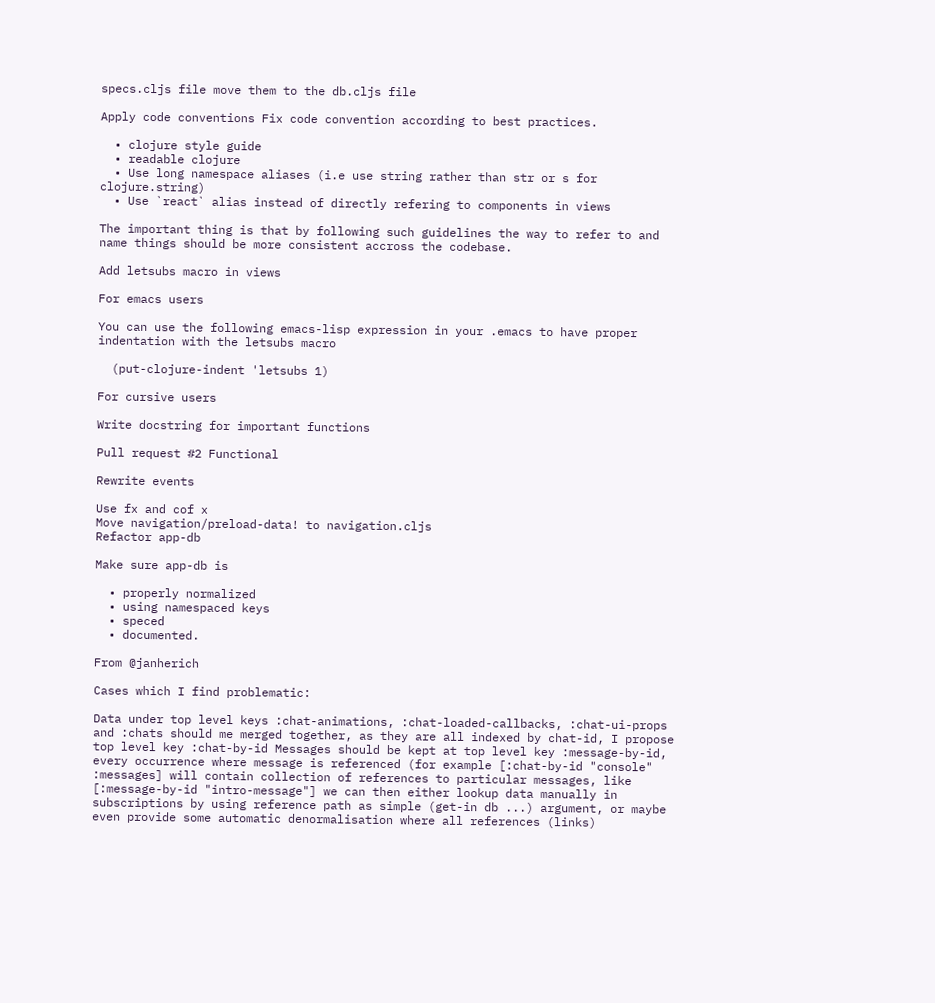specs.cljs file move them to the db.cljs file

Apply code conventions Fix code convention according to best practices.

  • clojure style guide
  • readable clojure
  • Use long namespace aliases (i.e use string rather than str or s for clojure.string)
  • Use `react` alias instead of directly refering to components in views

The important thing is that by following such guidelines the way to refer to and name things should be more consistent accross the codebase.

Add letsubs macro in views

For emacs users

You can use the following emacs-lisp expression in your .emacs to have proper indentation with the letsubs macro

  (put-clojure-indent 'letsubs 1)

For cursive users

Write docstring for important functions

Pull request #2 Functional

Rewrite events

Use fx and cof x
Move navigation/preload-data! to navigation.cljs
Refactor app-db

Make sure app-db is

  • properly normalized
  • using namespaced keys
  • speced
  • documented.

From @janherich

Cases which I find problematic:

Data under top level keys :chat-animations, :chat-loaded-callbacks, :chat-ui-props and :chats should me merged together, as they are all indexed by chat-id, I propose top level key :chat-by-id Messages should be kept at top level key :message-by-id, every occurrence where message is referenced (for example [:chat-by-id "console" :messages] will contain collection of references to particular messages, like [:message-by-id "intro-message"] we can then either lookup data manually in subscriptions by using reference path as simple (get-in db ...) argument, or maybe even provide some automatic denormalisation where all references (links)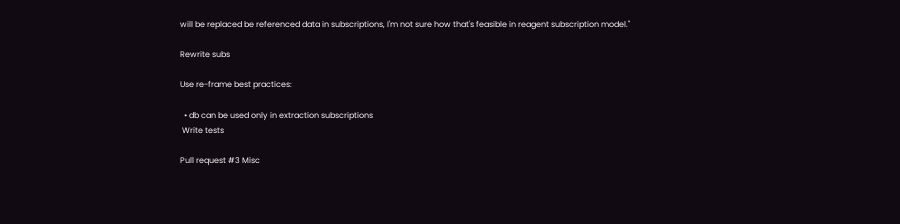will be replaced be referenced data in subscriptions, I'm not sure how that's feasible in reagent subscription model."

Rewrite subs

Use re-frame best practices:

  • db can be used only in extraction subscriptions
 Write tests

Pull request #3 Misc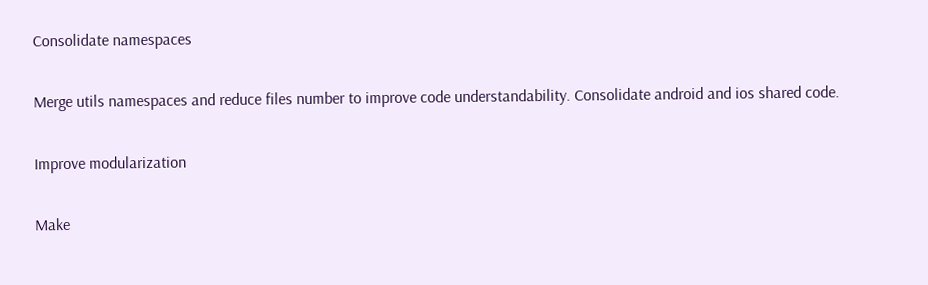Consolidate namespaces

Merge utils namespaces and reduce files number to improve code understandability. Consolidate android and ios shared code.

Improve modularization

Make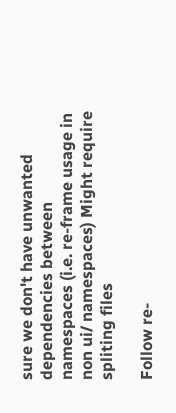sure we don't have unwanted dependencies between namespaces (i.e. re-frame usage in non ui/ namespaces) Might require spliting files

Follow re-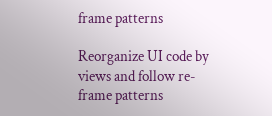frame patterns

Reorganize UI code by views and follow re-frame patterns